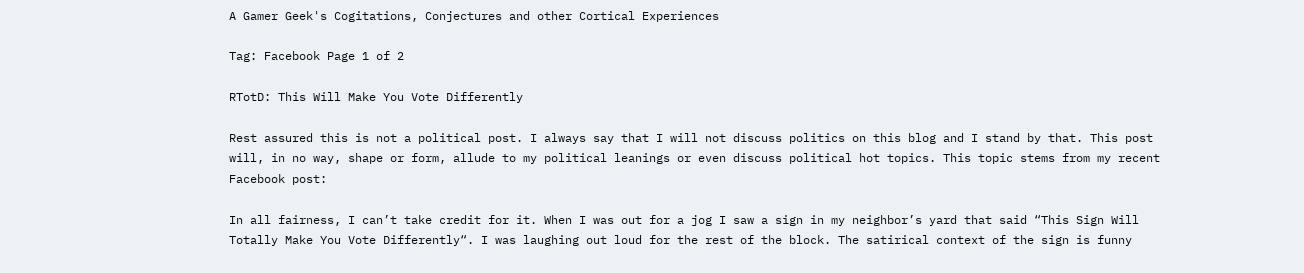A Gamer Geek's Cogitations, Conjectures and other Cortical Experiences

Tag: Facebook Page 1 of 2

RTotD: This Will Make You Vote Differently

Rest assured this is not a political post. I always say that I will not discuss politics on this blog and I stand by that. This post will, in no way, shape or form, allude to my political leanings or even discuss political hot topics. This topic stems from my recent Facebook post:

In all fairness, I can’t take credit for it. When I was out for a jog I saw a sign in my neighbor’s yard that said “This Sign Will Totally Make You Vote Differently“. I was laughing out loud for the rest of the block. The satirical context of the sign is funny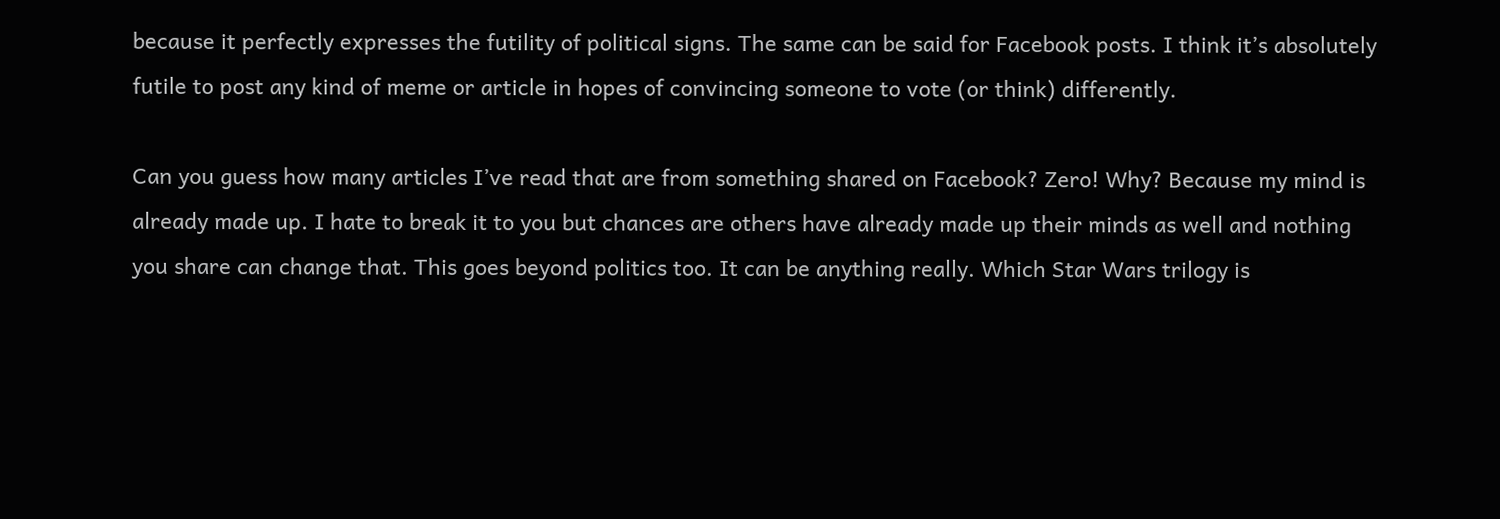because it perfectly expresses the futility of political signs. The same can be said for Facebook posts. I think it’s absolutely futile to post any kind of meme or article in hopes of convincing someone to vote (or think) differently.

Can you guess how many articles I’ve read that are from something shared on Facebook? Zero! Why? Because my mind is already made up. I hate to break it to you but chances are others have already made up their minds as well and nothing you share can change that. This goes beyond politics too. It can be anything really. Which Star Wars trilogy is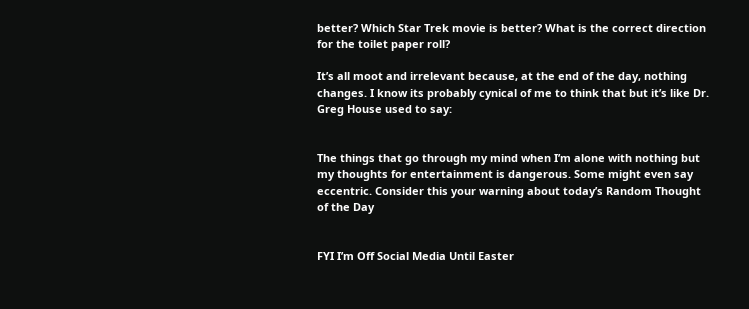better? Which Star Trek movie is better? What is the correct direction for the toilet paper roll?

It’s all moot and irrelevant because, at the end of the day, nothing changes. I know its probably cynical of me to think that but it’s like Dr. Greg House used to say:


The things that go through my mind when I’m alone with nothing but my thoughts for entertainment is dangerous. Some might even say eccentric. Consider this your warning about today’s Random Thought of the Day


FYI I’m Off Social Media Until Easter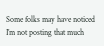Some folks may have noticed I’m not posting that much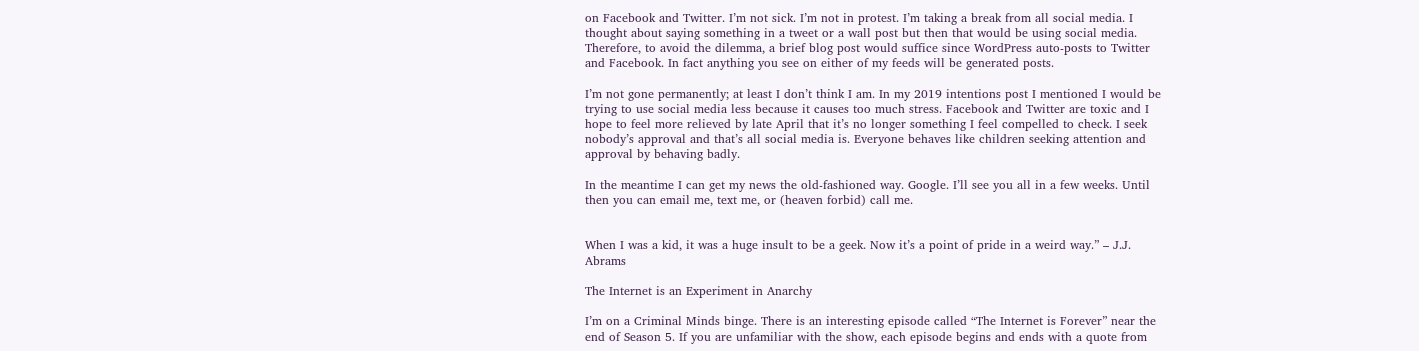on Facebook and Twitter. I’m not sick. I’m not in protest. I’m taking a break from all social media. I thought about saying something in a tweet or a wall post but then that would be using social media. Therefore, to avoid the dilemma, a brief blog post would suffice since WordPress auto-posts to Twitter and Facebook. In fact anything you see on either of my feeds will be generated posts.

I’m not gone permanently; at least I don’t think I am. In my 2019 intentions post I mentioned I would be trying to use social media less because it causes too much stress. Facebook and Twitter are toxic and I hope to feel more relieved by late April that it’s no longer something I feel compelled to check. I seek nobody’s approval and that’s all social media is. Everyone behaves like children seeking attention and approval by behaving badly.

In the meantime I can get my news the old-fashioned way. Google. I’ll see you all in a few weeks. Until then you can email me, text me, or (heaven forbid) call me.


When I was a kid, it was a huge insult to be a geek. Now it’s a point of pride in a weird way.” – J.J. Abrams

The Internet is an Experiment in Anarchy

I’m on a Criminal Minds binge. There is an interesting episode called “The Internet is Forever” near the end of Season 5. If you are unfamiliar with the show, each episode begins and ends with a quote from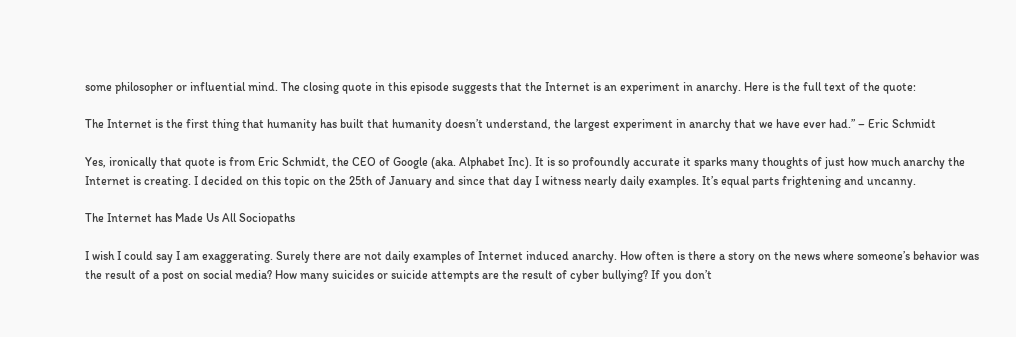some philosopher or influential mind. The closing quote in this episode suggests that the Internet is an experiment in anarchy. Here is the full text of the quote:

The Internet is the first thing that humanity has built that humanity doesn’t understand, the largest experiment in anarchy that we have ever had.” – Eric Schmidt

Yes, ironically that quote is from Eric Schmidt, the CEO of Google (aka. Alphabet Inc). It is so profoundly accurate it sparks many thoughts of just how much anarchy the Internet is creating. I decided on this topic on the 25th of January and since that day I witness nearly daily examples. It’s equal parts frightening and uncanny.

The Internet has Made Us All Sociopaths

I wish I could say I am exaggerating. Surely there are not daily examples of Internet induced anarchy. How often is there a story on the news where someone’s behavior was the result of a post on social media? How many suicides or suicide attempts are the result of cyber bullying? If you don’t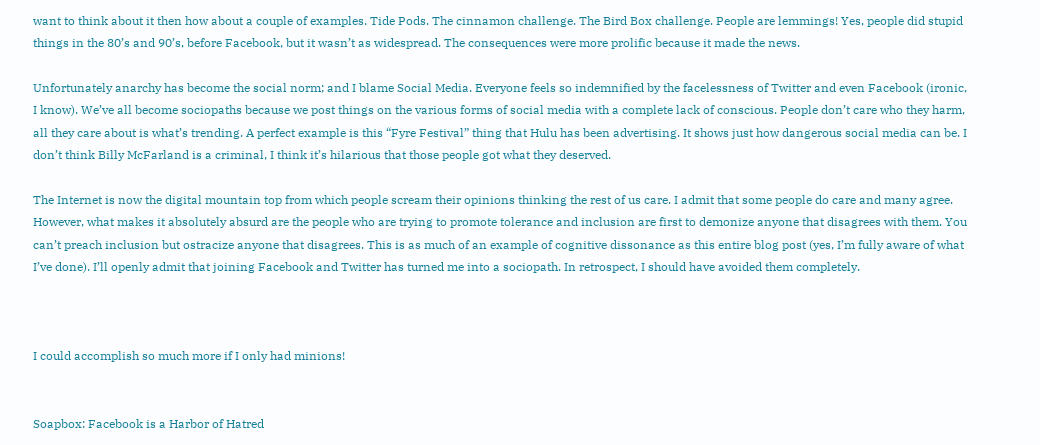want to think about it then how about a couple of examples. Tide Pods. The cinnamon challenge. The Bird Box challenge. People are lemmings! Yes, people did stupid things in the 80’s and 90’s, before Facebook, but it wasn’t as widespread. The consequences were more prolific because it made the news.

Unfortunately anarchy has become the social norm; and I blame Social Media. Everyone feels so indemnified by the facelessness of Twitter and even Facebook (ironic, I know). We’ve all become sociopaths because we post things on the various forms of social media with a complete lack of conscious. People don’t care who they harm, all they care about is what’s trending. A perfect example is this “Fyre Festival” thing that Hulu has been advertising. It shows just how dangerous social media can be. I don’t think Billy McFarland is a criminal, I think it’s hilarious that those people got what they deserved.

The Internet is now the digital mountain top from which people scream their opinions thinking the rest of us care. I admit that some people do care and many agree. However, what makes it absolutely absurd are the people who are trying to promote tolerance and inclusion are first to demonize anyone that disagrees with them. You can’t preach inclusion but ostracize anyone that disagrees. This is as much of an example of cognitive dissonance as this entire blog post (yes, I’m fully aware of what I’ve done). I’ll openly admit that joining Facebook and Twitter has turned me into a sociopath. In retrospect, I should have avoided them completely.



I could accomplish so much more if I only had minions!


Soapbox: Facebook is a Harbor of Hatred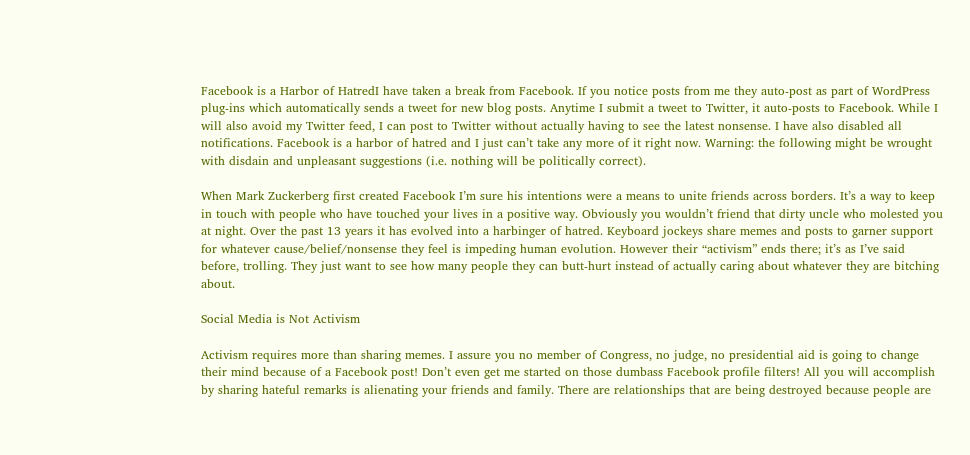Facebook is a Harbor of HatredI have taken a break from Facebook. If you notice posts from me they auto-post as part of WordPress plug-ins which automatically sends a tweet for new blog posts. Anytime I submit a tweet to Twitter, it auto-posts to Facebook. While I will also avoid my Twitter feed, I can post to Twitter without actually having to see the latest nonsense. I have also disabled all notifications. Facebook is a harbor of hatred and I just can’t take any more of it right now. Warning: the following might be wrought with disdain and unpleasant suggestions (i.e. nothing will be politically correct).

When Mark Zuckerberg first created Facebook I’m sure his intentions were a means to unite friends across borders. It’s a way to keep in touch with people who have touched your lives in a positive way. Obviously you wouldn’t friend that dirty uncle who molested you at night. Over the past 13 years it has evolved into a harbinger of hatred. Keyboard jockeys share memes and posts to garner support for whatever cause/belief/nonsense they feel is impeding human evolution. However their “activism” ends there; it’s as I’ve said before, trolling. They just want to see how many people they can butt-hurt instead of actually caring about whatever they are bitching about.

Social Media is Not Activism

Activism requires more than sharing memes. I assure you no member of Congress, no judge, no presidential aid is going to change their mind because of a Facebook post! Don’t even get me started on those dumbass Facebook profile filters! All you will accomplish by sharing hateful remarks is alienating your friends and family. There are relationships that are being destroyed because people are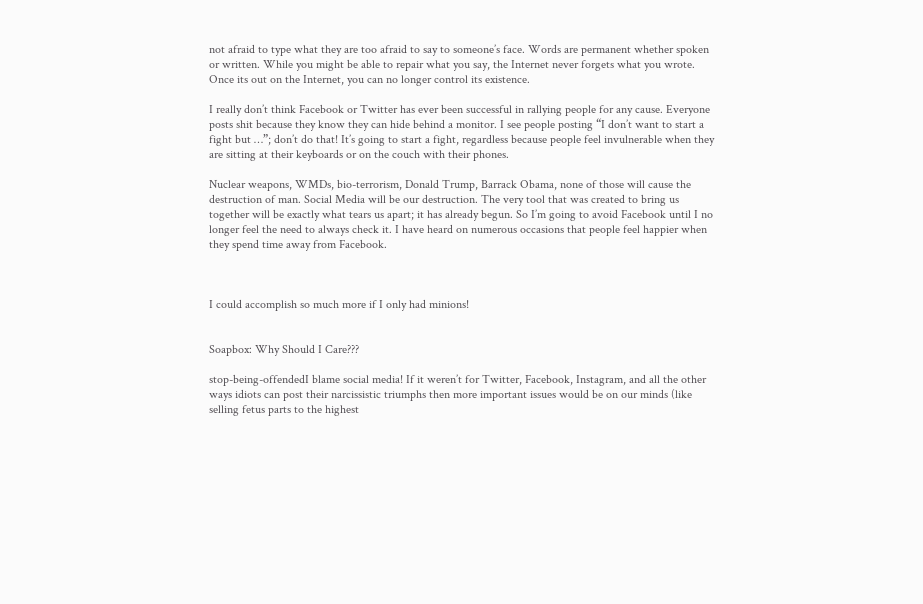not afraid to type what they are too afraid to say to someone’s face. Words are permanent whether spoken or written. While you might be able to repair what you say, the Internet never forgets what you wrote. Once its out on the Internet, you can no longer control its existence.

I really don’t think Facebook or Twitter has ever been successful in rallying people for any cause. Everyone posts shit because they know they can hide behind a monitor. I see people posting “I don’t want to start a fight but …”; don’t do that! It’s going to start a fight, regardless because people feel invulnerable when they are sitting at their keyboards or on the couch with their phones.

Nuclear weapons, WMDs, bio-terrorism, Donald Trump, Barrack Obama, none of those will cause the destruction of man. Social Media will be our destruction. The very tool that was created to bring us together will be exactly what tears us apart; it has already begun. So I’m going to avoid Facebook until I no longer feel the need to always check it. I have heard on numerous occasions that people feel happier when they spend time away from Facebook.



I could accomplish so much more if I only had minions!


Soapbox: Why Should I Care???

stop-being-offendedI blame social media! If it weren’t for Twitter, Facebook, Instagram, and all the other ways idiots can post their narcissistic triumphs then more important issues would be on our minds (like selling fetus parts to the highest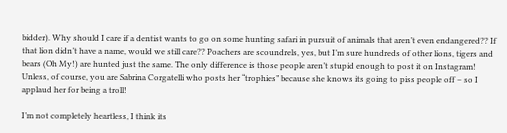bidder). Why should I care if a dentist wants to go on some hunting safari in pursuit of animals that aren’t even endangered?? If that lion didn’t have a name, would we still care?? Poachers are scoundrels, yes, but I’m sure hundreds of other lions, tigers and bears (Oh My!) are hunted just the same. The only difference is those people aren’t stupid enough to post it on Instagram! Unless, of course, you are Sabrina Corgatelli who posts her “trophies” because she knows its going to piss people off – so I applaud her for being a troll!

I’m not completely heartless, I think its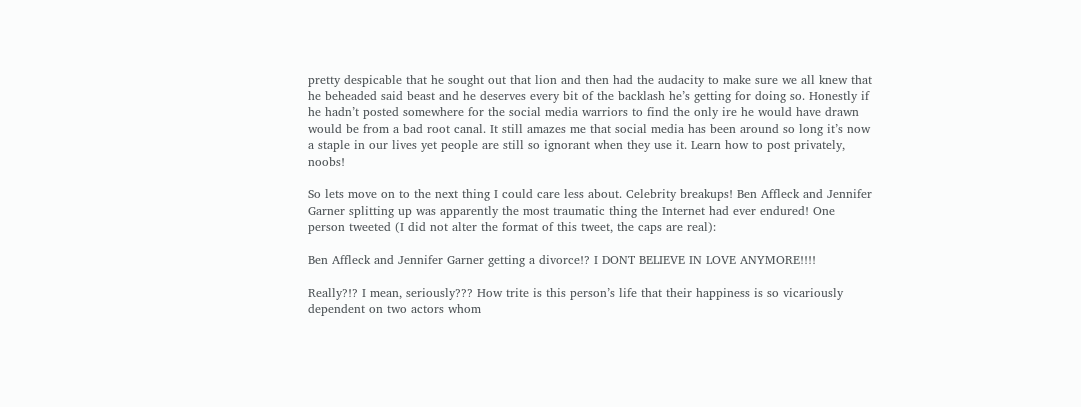pretty despicable that he sought out that lion and then had the audacity to make sure we all knew that he beheaded said beast and he deserves every bit of the backlash he’s getting for doing so. Honestly if he hadn’t posted somewhere for the social media warriors to find the only ire he would have drawn would be from a bad root canal. It still amazes me that social media has been around so long it’s now a staple in our lives yet people are still so ignorant when they use it. Learn how to post privately, noobs!

So lets move on to the next thing I could care less about. Celebrity breakups! Ben Affleck and Jennifer Garner splitting up was apparently the most traumatic thing the Internet had ever endured! One person tweeted (I did not alter the format of this tweet, the caps are real):

Ben Affleck and Jennifer Garner getting a divorce!? I DONT BELIEVE IN LOVE ANYMORE!!!!

Really?!? I mean, seriously??? How trite is this person’s life that their happiness is so vicariously dependent on two actors whom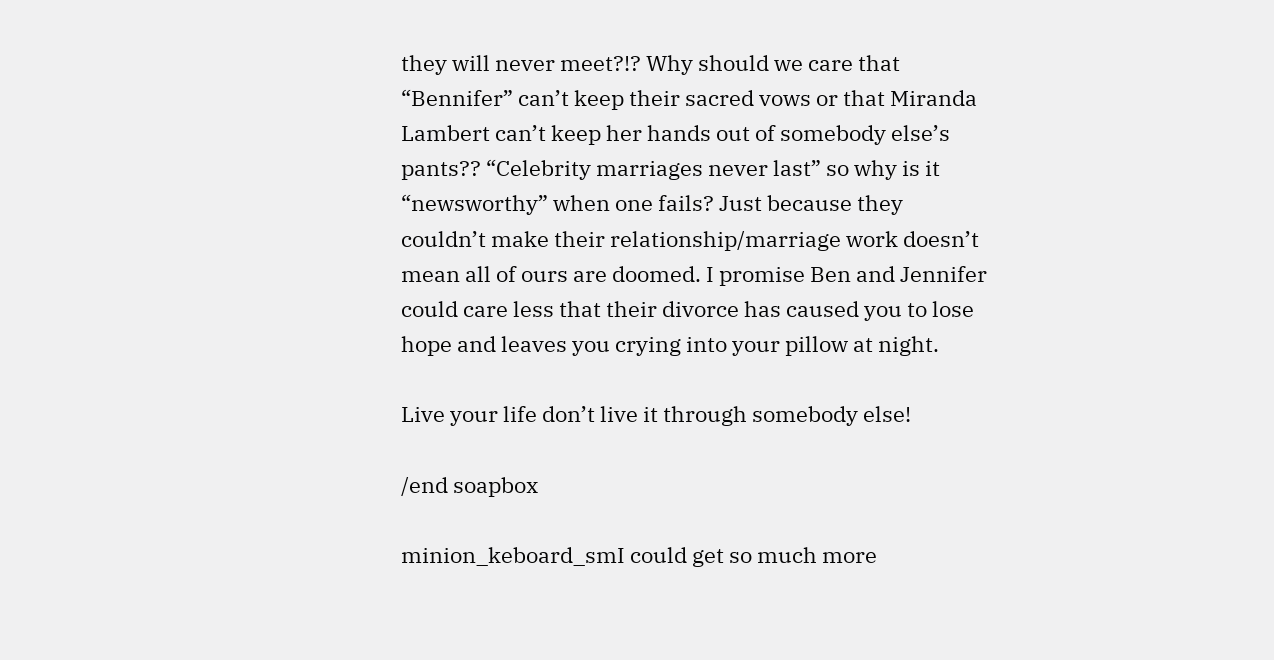they will never meet?!? Why should we care that “Bennifer” can’t keep their sacred vows or that Miranda Lambert can’t keep her hands out of somebody else’s pants?? “Celebrity marriages never last” so why is it “newsworthy” when one fails? Just because they couldn’t make their relationship/marriage work doesn’t mean all of ours are doomed. I promise Ben and Jennifer could care less that their divorce has caused you to lose hope and leaves you crying into your pillow at night.

Live your life don’t live it through somebody else!

/end soapbox

minion_keboard_smI could get so much more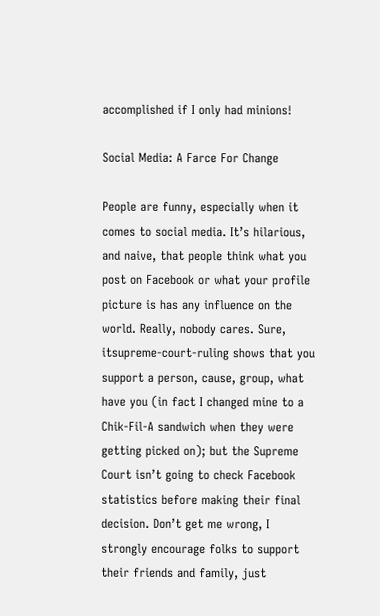accomplished if I only had minions!

Social Media: A Farce For Change

People are funny, especially when it comes to social media. It’s hilarious, and naive, that people think what you post on Facebook or what your profile picture is has any influence on the world. Really, nobody cares. Sure, itsupreme-court-ruling shows that you support a person, cause, group, what have you (in fact I changed mine to a Chik-Fil-A sandwich when they were getting picked on); but the Supreme Court isn’t going to check Facebook statistics before making their final decision. Don’t get me wrong, I strongly encourage folks to support their friends and family, just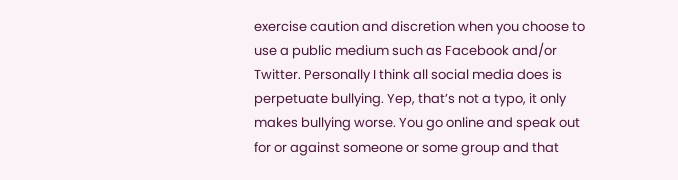exercise caution and discretion when you choose to use a public medium such as Facebook and/or Twitter. Personally I think all social media does is perpetuate bullying. Yep, that’s not a typo, it only makes bullying worse. You go online and speak out for or against someone or some group and that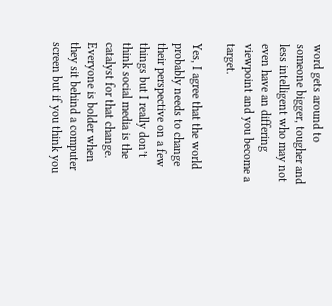word gets around to someone bigger, tougher and less intelligent who may not even have an differing viewpoint and you become a target.

Yes, I agree that the world probably needs to change their perspective on a few things but I really don’t think social media is the catalyst for that change. Everyone is bolder when they sit behind a computer screen but if you think you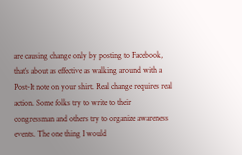are causing change only by posting to Facebook, that’s about as effective as walking around with a Post-It note on your shirt. Real change requires real action. Some folks try to write to their congressman and others try to organize awareness events. The one thing I would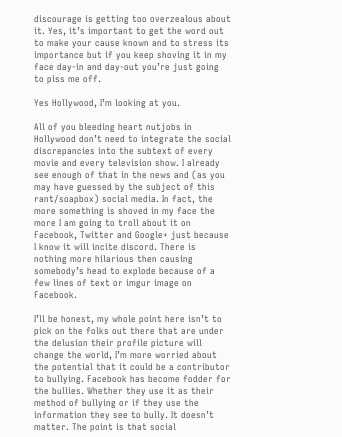discourage is getting too overzealous about it. Yes, it’s important to get the word out to make your cause known and to stress its importance but if you keep shoving it in my face day-in and day-out you’re just going to piss me off.

Yes Hollywood, I’m looking at you.

All of you bleeding heart nutjobs in Hollywood don’t need to integrate the social discrepancies into the subtext of every movie and every television show. I already see enough of that in the news and (as you may have guessed by the subject of this rant/soapbox) social media. In fact, the more something is shoved in my face the more I am going to troll about it on Facebook, Twitter and Google+ just because I know it will incite discord. There is nothing more hilarious then causing somebody’s head to explode because of a few lines of text or imgur image on Facebook.

I’ll be honest, my whole point here isn’t to pick on the folks out there that are under the delusion their profile picture will change the world, I’m more worried about the potential that it could be a contributor to bullying. Facebook has become fodder for the bullies. Whether they use it as their method of bullying or if they use the information they see to bully. It doesn’t matter. The point is that social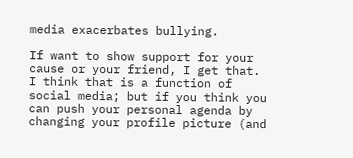media exacerbates bullying.

If want to show support for your cause or your friend, I get that. I think that is a function of social media; but if you think you can push your personal agenda by changing your profile picture (and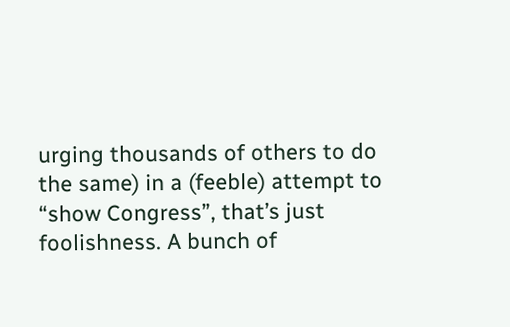urging thousands of others to do the same) in a (feeble) attempt to “show Congress”, that’s just foolishness. A bunch of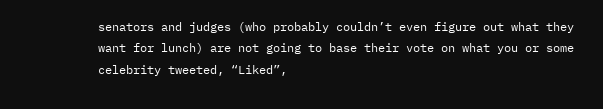senators and judges (who probably couldn’t even figure out what they want for lunch) are not going to base their vote on what you or some celebrity tweeted, “Liked”,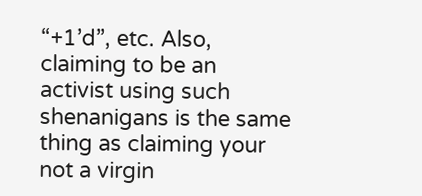“+1’d”, etc. Also, claiming to be an activist using such shenanigans is the same thing as claiming your not a virgin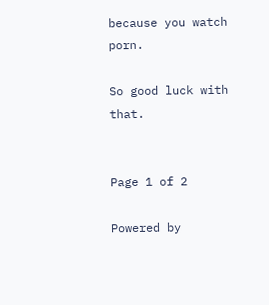because you watch porn.

So good luck with that.


Page 1 of 2

Powered by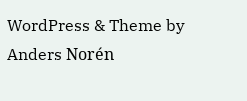WordPress & Theme by Anders Norén